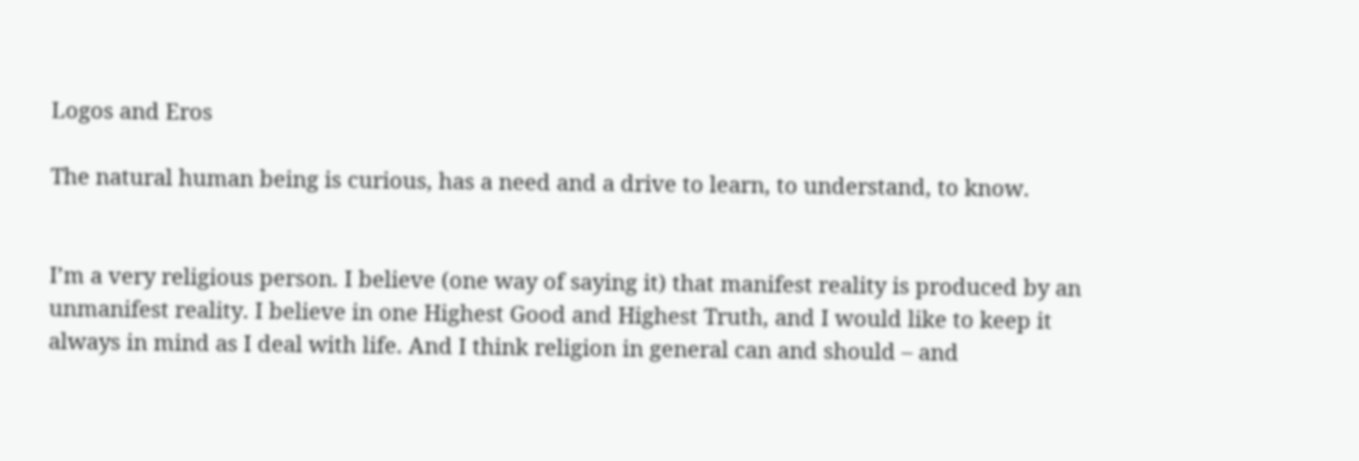Logos and Eros

The natural human being is curious, has a need and a drive to learn, to understand, to know.


I’m a very religious person. I believe (one way of saying it) that manifest reality is produced by an unmanifest reality. I believe in one Highest Good and Highest Truth, and I would like to keep it always in mind as I deal with life. And I think religion in general can and should – and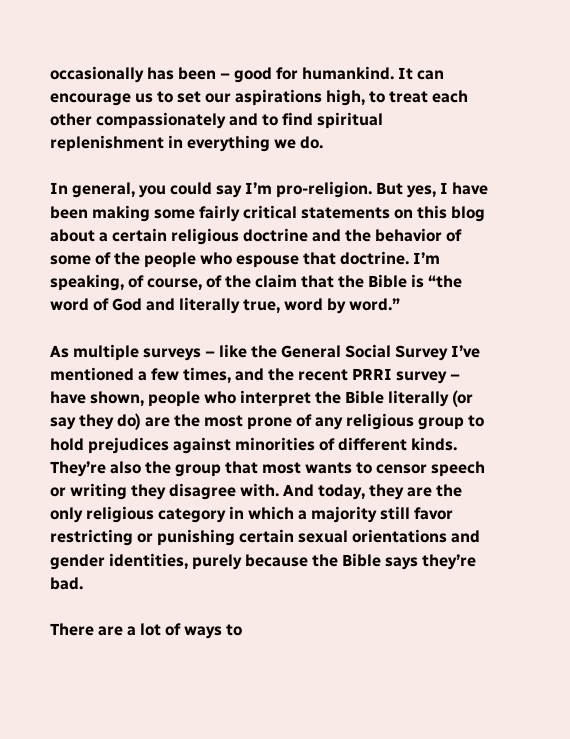occasionally has been – good for humankind. It can encourage us to set our aspirations high, to treat each other compassionately and to find spiritual replenishment in everything we do.

In general, you could say I’m pro-religion. But yes, I have been making some fairly critical statements on this blog about a certain religious doctrine and the behavior of some of the people who espouse that doctrine. I’m speaking, of course, of the claim that the Bible is “the word of God and literally true, word by word.”

As multiple surveys – like the General Social Survey I’ve mentioned a few times, and the recent PRRI survey – have shown, people who interpret the Bible literally (or say they do) are the most prone of any religious group to hold prejudices against minorities of different kinds. They’re also the group that most wants to censor speech or writing they disagree with. And today, they are the only religious category in which a majority still favor restricting or punishing certain sexual orientations and gender identities, purely because the Bible says they’re bad.

There are a lot of ways to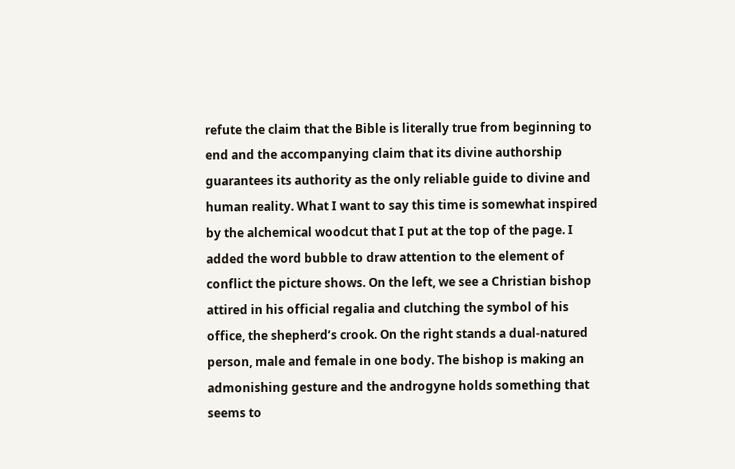refute the claim that the Bible is literally true from beginning to end and the accompanying claim that its divine authorship guarantees its authority as the only reliable guide to divine and human reality. What I want to say this time is somewhat inspired by the alchemical woodcut that I put at the top of the page. I added the word bubble to draw attention to the element of conflict the picture shows. On the left, we see a Christian bishop attired in his official regalia and clutching the symbol of his office, the shepherd’s crook. On the right stands a dual-natured person, male and female in one body. The bishop is making an admonishing gesture and the androgyne holds something that seems to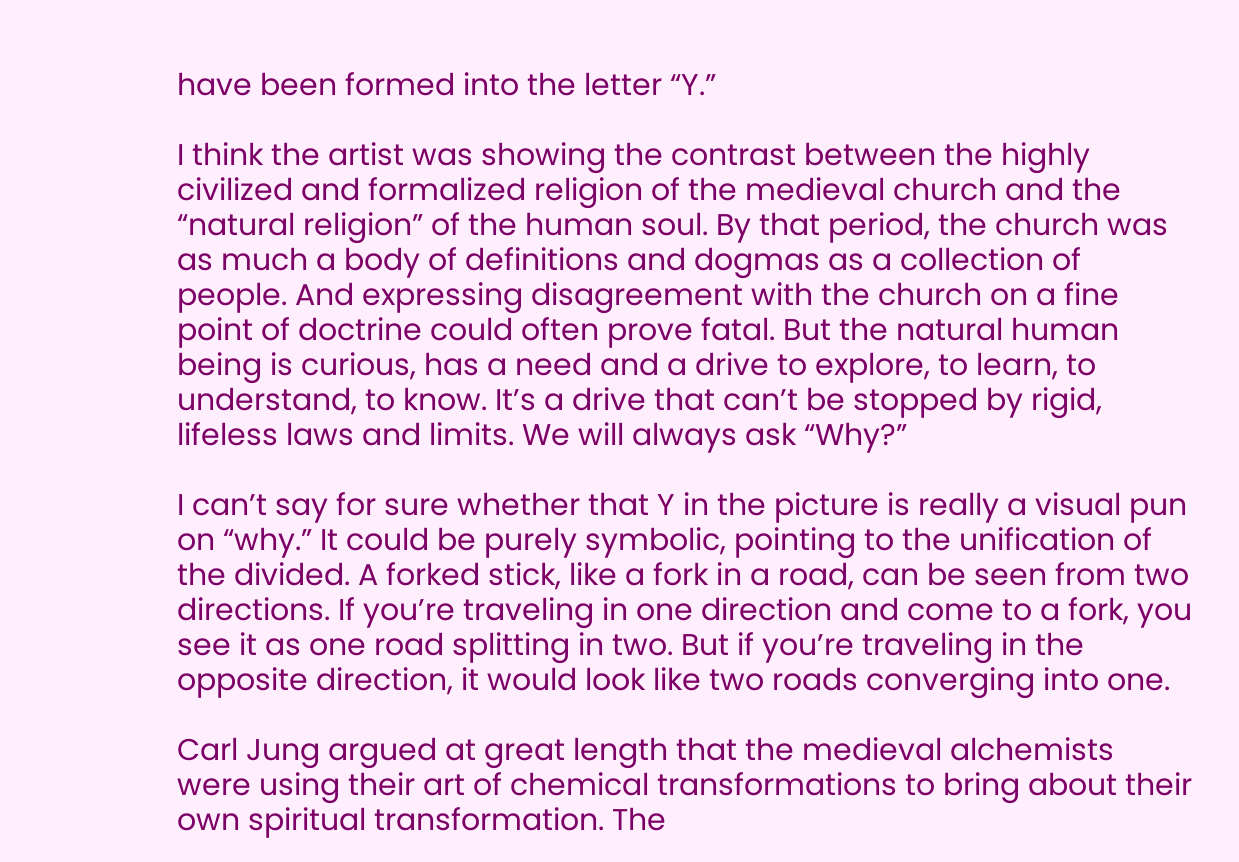have been formed into the letter “Y.”

I think the artist was showing the contrast between the highly civilized and formalized religion of the medieval church and the “natural religion” of the human soul. By that period, the church was as much a body of definitions and dogmas as a collection of people. And expressing disagreement with the church on a fine point of doctrine could often prove fatal. But the natural human being is curious, has a need and a drive to explore, to learn, to understand, to know. It’s a drive that can’t be stopped by rigid, lifeless laws and limits. We will always ask “Why?”

I can’t say for sure whether that Y in the picture is really a visual pun on “why.” It could be purely symbolic, pointing to the unification of the divided. A forked stick, like a fork in a road, can be seen from two directions. If you’re traveling in one direction and come to a fork, you see it as one road splitting in two. But if you’re traveling in the opposite direction, it would look like two roads converging into one.

Carl Jung argued at great length that the medieval alchemists were using their art of chemical transformations to bring about their own spiritual transformation. The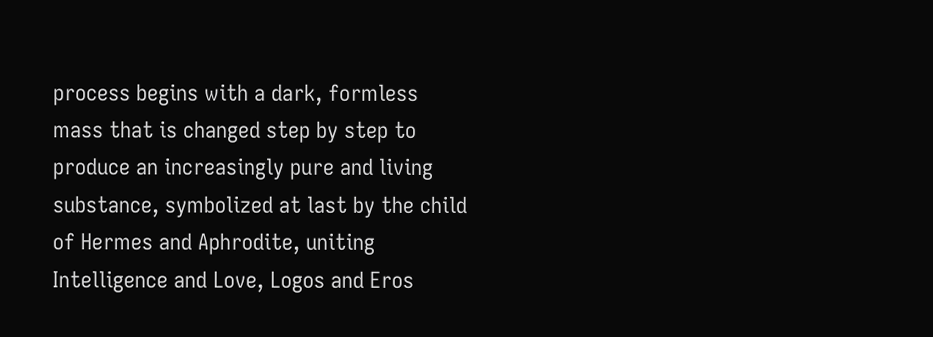process begins with a dark, formless mass that is changed step by step to produce an increasingly pure and living substance, symbolized at last by the child of Hermes and Aphrodite, uniting Intelligence and Love, Logos and Eros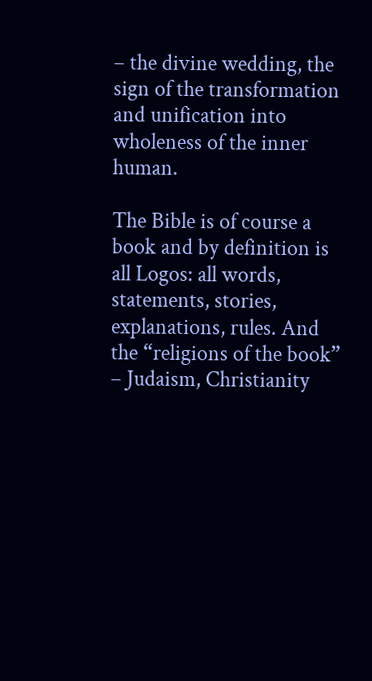– the divine wedding, the sign of the transformation and unification into wholeness of the inner human.

The Bible is of course a book and by definition is all Logos: all words, statements, stories, explanations, rules. And the “religions of the book” – Judaism, Christianity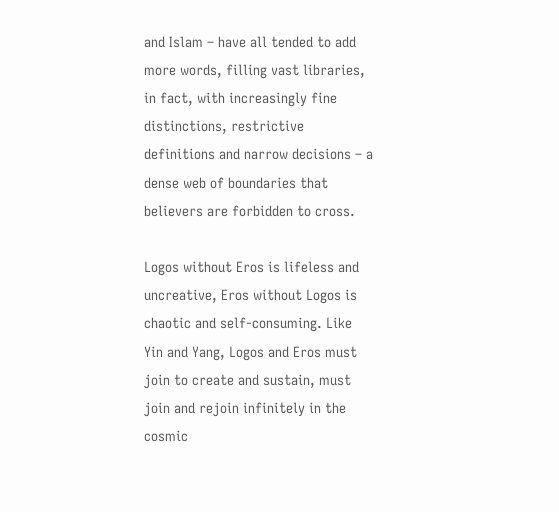and Islam – have all tended to add more words, filling vast libraries, in fact, with increasingly fine distinctions, restrictive definitions and narrow decisions – a dense web of boundaries that believers are forbidden to cross.

Logos without Eros is lifeless and uncreative, Eros without Logos is chaotic and self-consuming. Like Yin and Yang, Logos and Eros must join to create and sustain, must join and rejoin infinitely in the cosmic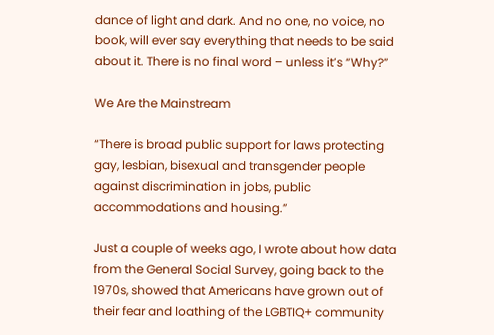dance of light and dark. And no one, no voice, no book, will ever say everything that needs to be said about it. There is no final word – unless it’s “Why?”

We Are the Mainstream

“There is broad public support for laws protecting gay, lesbian, bisexual and transgender people against discrimination in jobs, public accommodations and housing.”

Just a couple of weeks ago, I wrote about how data from the General Social Survey, going back to the 1970s, showed that Americans have grown out of their fear and loathing of the LGBTIQ+ community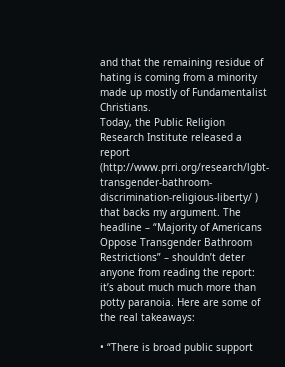and that the remaining residue of hating is coming from a minority made up mostly of Fundamentalist Christians.
Today, the Public Religion Research Institute released a report (http://www.prri.org/research/lgbt-transgender-bathroom-discrimination-religious-liberty/ ) that backs my argument. The headline – “Majority of Americans Oppose Transgender Bathroom Restrictions” – shouldn’t deter anyone from reading the report: it’s about much much more than potty paranoia. Here are some of the real takeaways:

• “There is broad public support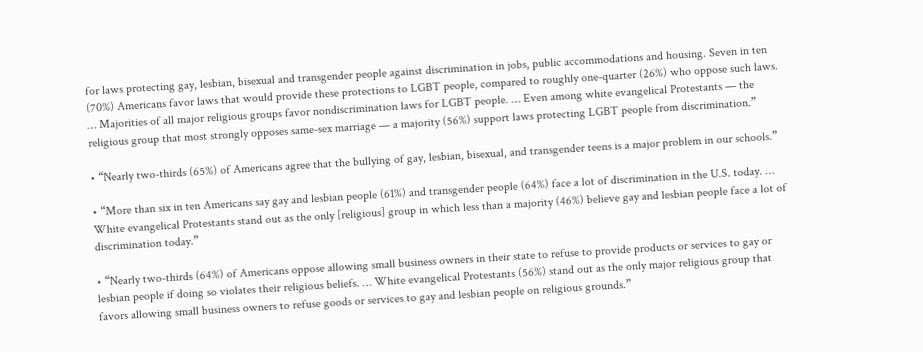for laws protecting gay, lesbian, bisexual and transgender people against discrimination in jobs, public accommodations and housing. Seven in ten (70%) Americans favor laws that would provide these protections to LGBT people, compared to roughly one-quarter (26%) who oppose such laws. … Majorities of all major religious groups favor nondiscrimination laws for LGBT people. … Even among white evangelical Protestants — the religious group that most strongly opposes same-sex marriage — a majority (56%) support laws protecting LGBT people from discrimination.”

• “Nearly two-thirds (65%) of Americans agree that the bullying of gay, lesbian, bisexual, and transgender teens is a major problem in our schools.”

• “More than six in ten Americans say gay and lesbian people (61%) and transgender people (64%) face a lot of discrimination in the U.S. today. … White evangelical Protestants stand out as the only [religious] group in which less than a majority (46%) believe gay and lesbian people face a lot of discrimination today.”

• “Nearly two-thirds (64%) of Americans oppose allowing small business owners in their state to refuse to provide products or services to gay or lesbian people if doing so violates their religious beliefs. … White evangelical Protestants (56%) stand out as the only major religious group that favors allowing small business owners to refuse goods or services to gay and lesbian people on religious grounds.”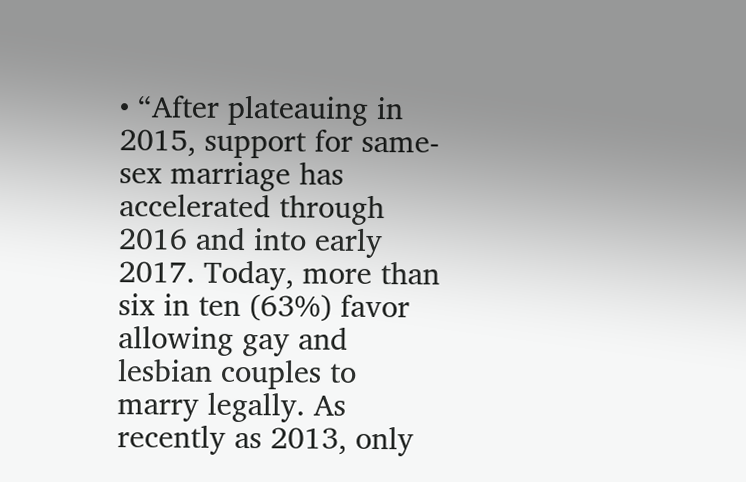• “After plateauing in 2015, support for same-sex marriage has accelerated through 2016 and into early 2017. Today, more than six in ten (63%) favor allowing gay and lesbian couples to marry legally. As recently as 2013, only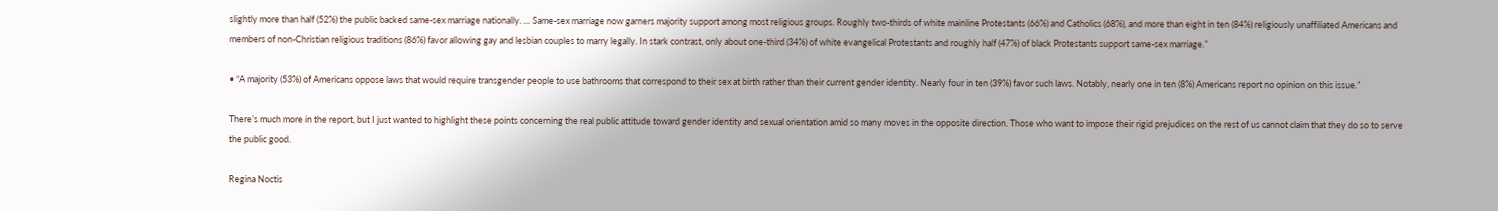slightly more than half (52%) the public backed same-sex marriage nationally. … Same-sex marriage now garners majority support among most religious groups. Roughly two-thirds of white mainline Protestants (66%) and Catholics (68%), and more than eight in ten (84%) religiously unaffiliated Americans and members of non-Christian religious traditions (86%) favor allowing gay and lesbian couples to marry legally. In stark contrast, only about one-third (34%) of white evangelical Protestants and roughly half (47%) of black Protestants support same-sex marriage.”

• “A majority (53%) of Americans oppose laws that would require transgender people to use bathrooms that correspond to their sex at birth rather than their current gender identity. Nearly four in ten (39%) favor such laws. Notably, nearly one in ten (8%) Americans report no opinion on this issue.”

There’s much more in the report, but I just wanted to highlight these points concerning the real public attitude toward gender identity and sexual orientation amid so many moves in the opposite direction. Those who want to impose their rigid prejudices on the rest of us cannot claim that they do so to serve the public good.

Regina Noctis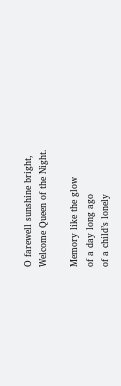O farewell sunshine bright,
Welcome Queen of the Night.

Memory like the glow
of a day long ago
of a child’s lonely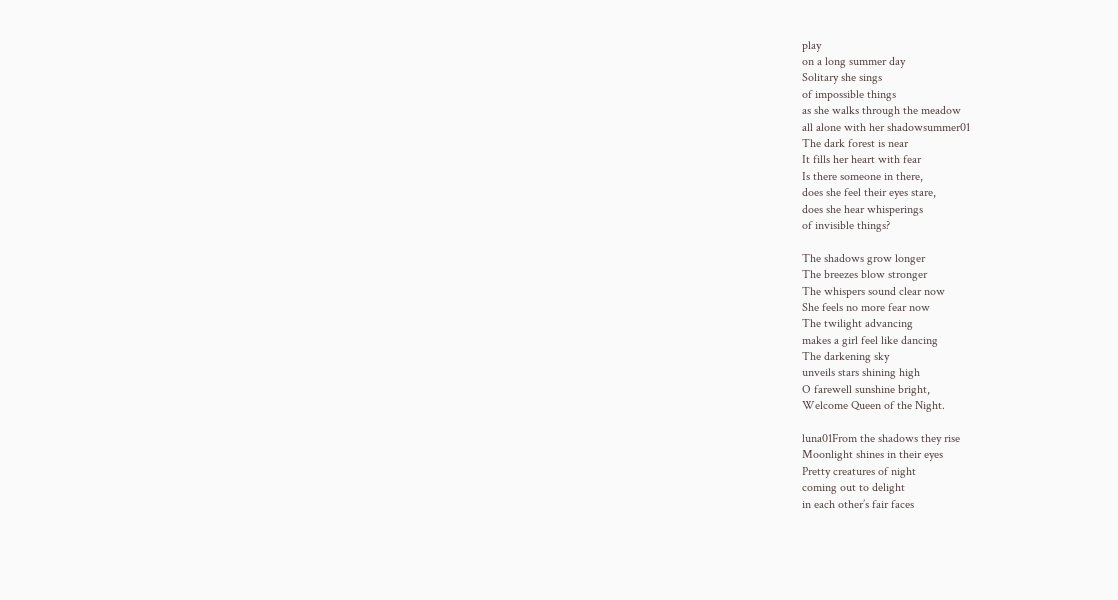play
on a long summer day
Solitary she sings
of impossible things
as she walks through the meadow
all alone with her shadowsummer01
The dark forest is near
It fills her heart with fear
Is there someone in there,
does she feel their eyes stare,
does she hear whisperings
of invisible things?

The shadows grow longer
The breezes blow stronger
The whispers sound clear now
She feels no more fear now
The twilight advancing
makes a girl feel like dancing
The darkening sky
unveils stars shining high
O farewell sunshine bright,
Welcome Queen of the Night.

luna01From the shadows they rise
Moonlight shines in their eyes
Pretty creatures of night
coming out to delight
in each other’s fair faces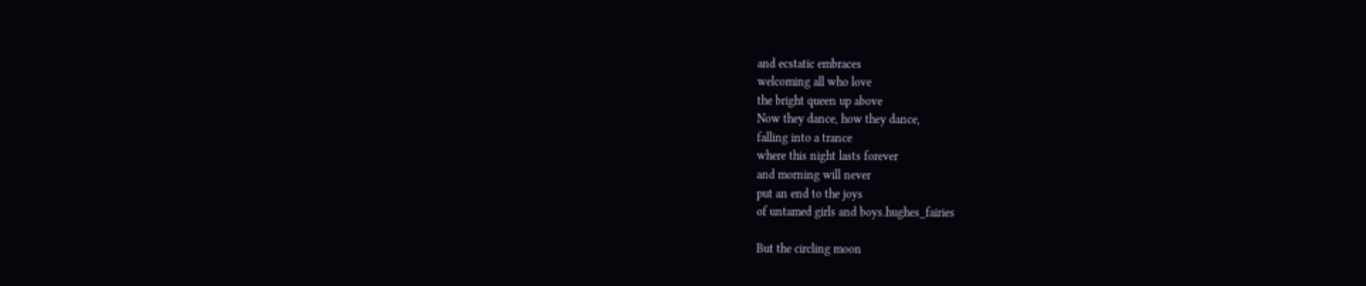and ecstatic embraces
welcoming all who love
the bright queen up above
Now they dance, how they dance,
falling into a trance
where this night lasts forever
and morning will never
put an end to the joys
of untamed girls and boys.hughes_fairies

But the circling moon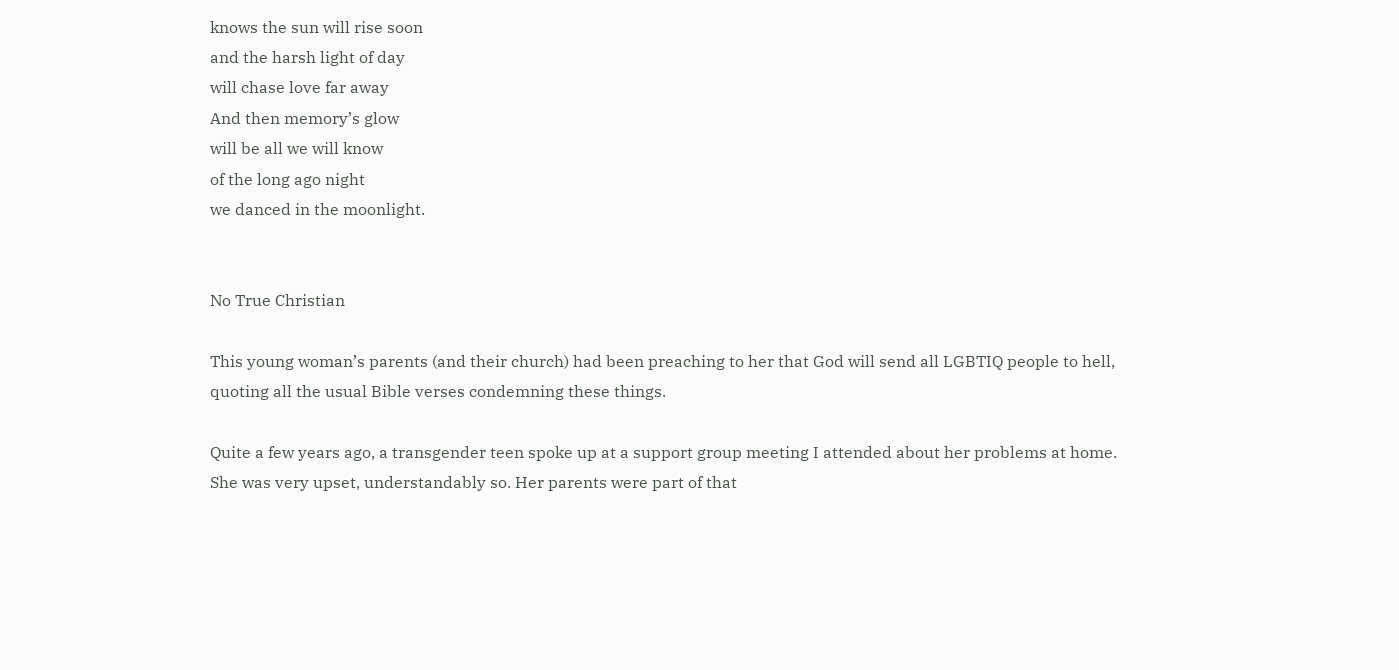knows the sun will rise soon
and the harsh light of day
will chase love far away
And then memory’s glow
will be all we will know
of the long ago night
we danced in the moonlight.


No True Christian

This young woman’s parents (and their church) had been preaching to her that God will send all LGBTIQ people to hell, quoting all the usual Bible verses condemning these things.

Quite a few years ago, a transgender teen spoke up at a support group meeting I attended about her problems at home. She was very upset, understandably so. Her parents were part of that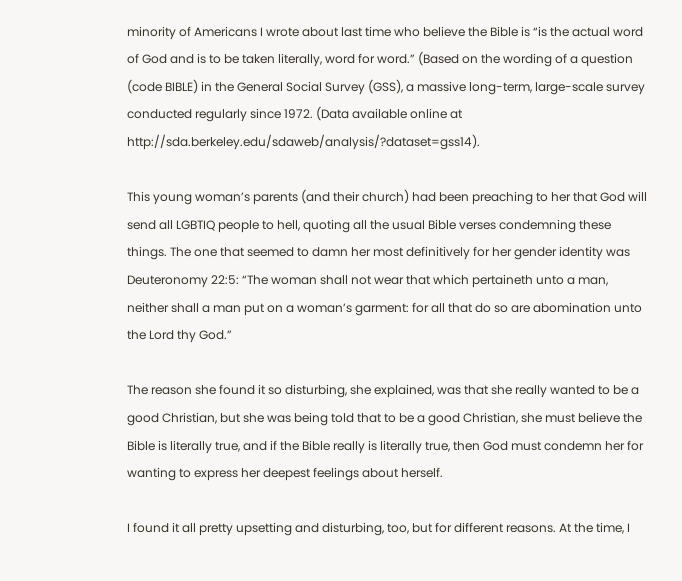minority of Americans I wrote about last time who believe the Bible is “is the actual word of God and is to be taken literally, word for word.” (Based on the wording of a question (code BIBLE) in the General Social Survey (GSS), a massive long-term, large-scale survey conducted regularly since 1972. (Data available online at http://sda.berkeley.edu/sdaweb/analysis/?dataset=gss14).

This young woman’s parents (and their church) had been preaching to her that God will send all LGBTIQ people to hell, quoting all the usual Bible verses condemning these things. The one that seemed to damn her most definitively for her gender identity was Deuteronomy 22:5: “The woman shall not wear that which pertaineth unto a man, neither shall a man put on a woman’s garment: for all that do so are abomination unto the Lord thy God.”

The reason she found it so disturbing, she explained, was that she really wanted to be a good Christian, but she was being told that to be a good Christian, she must believe the Bible is literally true, and if the Bible really is literally true, then God must condemn her for wanting to express her deepest feelings about herself.

I found it all pretty upsetting and disturbing, too, but for different reasons. At the time, I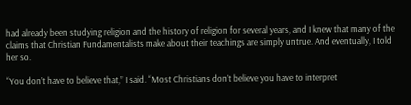had already been studying religion and the history of religion for several years, and I knew that many of the claims that Christian Fundamentalists make about their teachings are simply untrue. And eventually, I told her so.

“You don’t have to believe that,” I said. “Most Christians don’t believe you have to interpret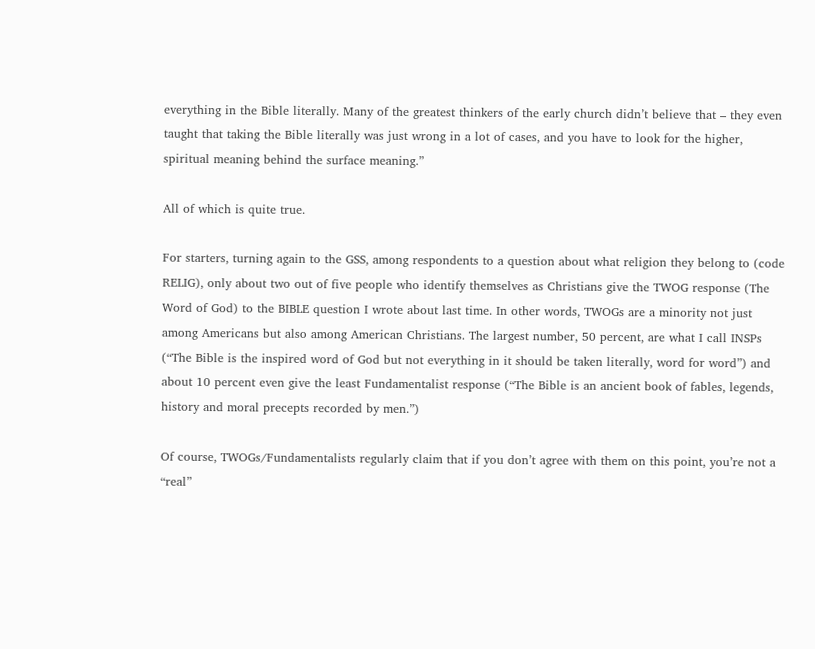everything in the Bible literally. Many of the greatest thinkers of the early church didn’t believe that – they even taught that taking the Bible literally was just wrong in a lot of cases, and you have to look for the higher, spiritual meaning behind the surface meaning.”

All of which is quite true.

For starters, turning again to the GSS, among respondents to a question about what religion they belong to (code RELIG), only about two out of five people who identify themselves as Christians give the TWOG response (The Word of God) to the BIBLE question I wrote about last time. In other words, TWOGs are a minority not just among Americans but also among American Christians. The largest number, 50 percent, are what I call INSPs (“The Bible is the inspired word of God but not everything in it should be taken literally, word for word”) and about 10 percent even give the least Fundamentalist response (“The Bible is an ancient book of fables, legends, history and moral precepts recorded by men.”)

Of course, TWOGs/Fundamentalists regularly claim that if you don’t agree with them on this point, you’re not a “real”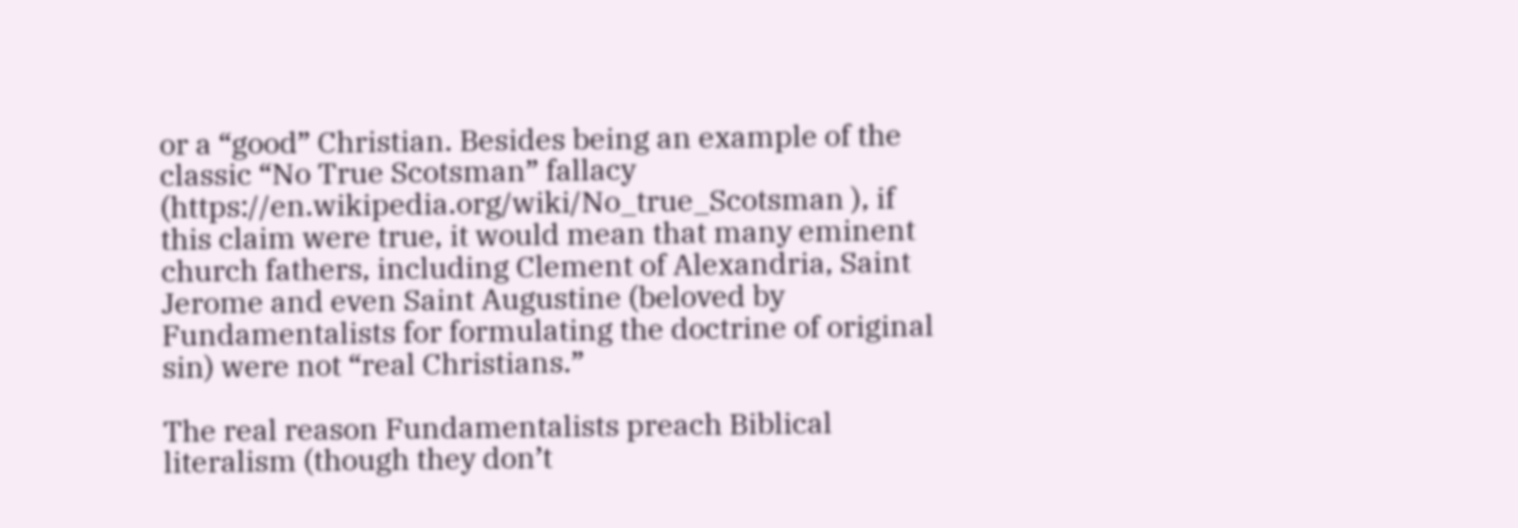or a “good” Christian. Besides being an example of the classic “No True Scotsman” fallacy (https://en.wikipedia.org/wiki/No_true_Scotsman ), if this claim were true, it would mean that many eminent church fathers, including Clement of Alexandria, Saint Jerome and even Saint Augustine (beloved by Fundamentalists for formulating the doctrine of original sin) were not “real Christians.”

The real reason Fundamentalists preach Biblical literalism (though they don’t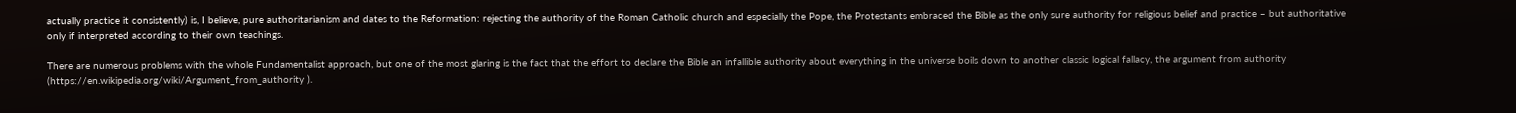actually practice it consistently) is, I believe, pure authoritarianism and dates to the Reformation: rejecting the authority of the Roman Catholic church and especially the Pope, the Protestants embraced the Bible as the only sure authority for religious belief and practice – but authoritative only if interpreted according to their own teachings.

There are numerous problems with the whole Fundamentalist approach, but one of the most glaring is the fact that the effort to declare the Bible an infallible authority about everything in the universe boils down to another classic logical fallacy, the argument from authority (https://en.wikipedia.org/wiki/Argument_from_authority ).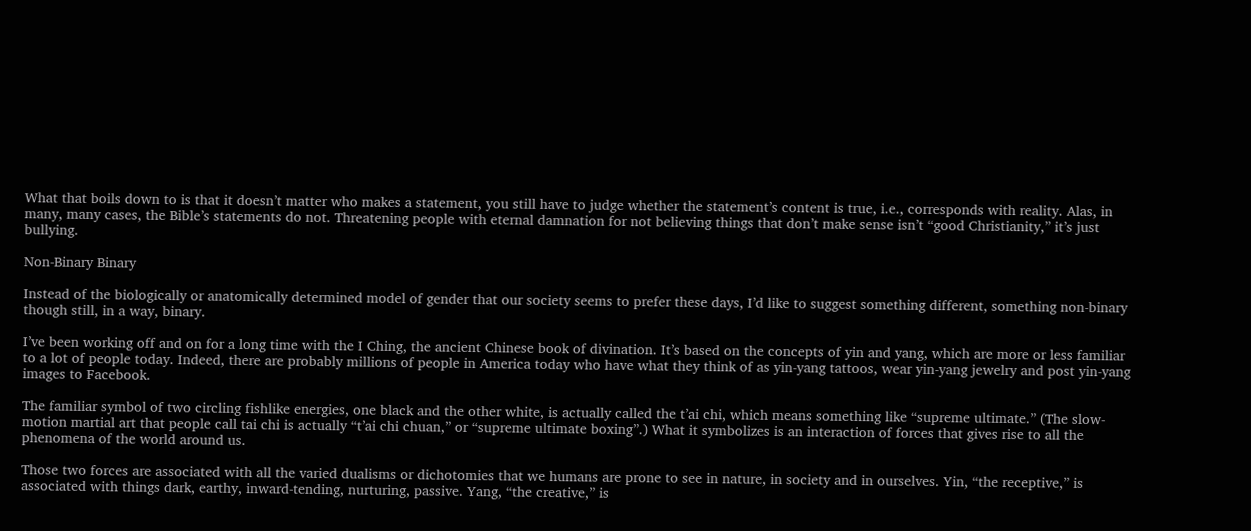What that boils down to is that it doesn’t matter who makes a statement, you still have to judge whether the statement’s content is true, i.e., corresponds with reality. Alas, in many, many cases, the Bible’s statements do not. Threatening people with eternal damnation for not believing things that don’t make sense isn’t “good Christianity,” it’s just bullying.

Non-Binary Binary

Instead of the biologically or anatomically determined model of gender that our society seems to prefer these days, I’d like to suggest something different, something non-binary though still, in a way, binary.

I’ve been working off and on for a long time with the I Ching, the ancient Chinese book of divination. It’s based on the concepts of yin and yang, which are more or less familiar to a lot of people today. Indeed, there are probably millions of people in America today who have what they think of as yin-yang tattoos, wear yin-yang jewelry and post yin-yang images to Facebook.

The familiar symbol of two circling fishlike energies, one black and the other white, is actually called the t’ai chi, which means something like “supreme ultimate.” (The slow-motion martial art that people call tai chi is actually “t’ai chi chuan,” or “supreme ultimate boxing”.) What it symbolizes is an interaction of forces that gives rise to all the phenomena of the world around us.

Those two forces are associated with all the varied dualisms or dichotomies that we humans are prone to see in nature, in society and in ourselves. Yin, “the receptive,” is associated with things dark, earthy, inward-tending, nurturing, passive. Yang, “the creative,” is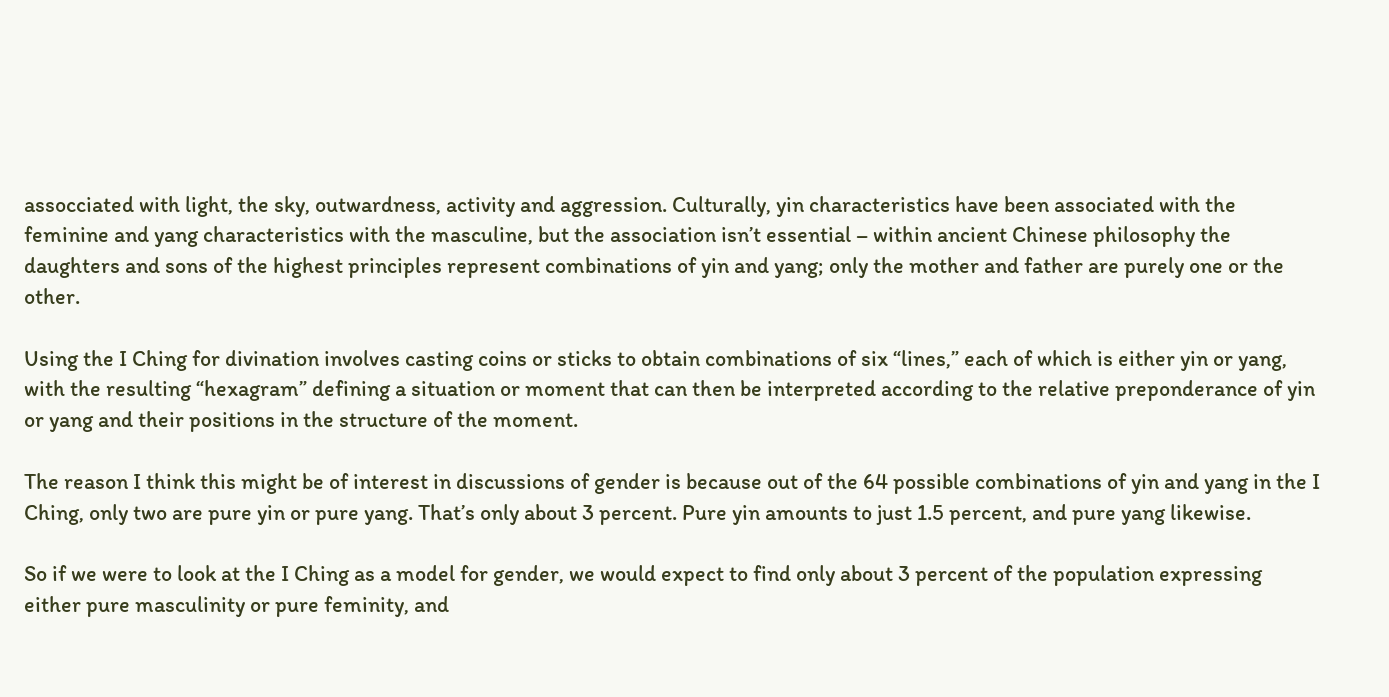assocciated with light, the sky, outwardness, activity and aggression. Culturally, yin characteristics have been associated with the feminine and yang characteristics with the masculine, but the association isn’t essential – within ancient Chinese philosophy the daughters and sons of the highest principles represent combinations of yin and yang; only the mother and father are purely one or the other.

Using the I Ching for divination involves casting coins or sticks to obtain combinations of six “lines,” each of which is either yin or yang, with the resulting “hexagram” defining a situation or moment that can then be interpreted according to the relative preponderance of yin or yang and their positions in the structure of the moment.

The reason I think this might be of interest in discussions of gender is because out of the 64 possible combinations of yin and yang in the I Ching, only two are pure yin or pure yang. That’s only about 3 percent. Pure yin amounts to just 1.5 percent, and pure yang likewise.

So if we were to look at the I Ching as a model for gender, we would expect to find only about 3 percent of the population expressing either pure masculinity or pure feminity, and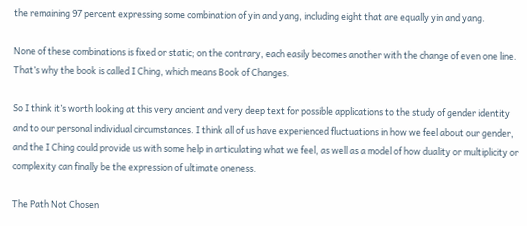the remaining 97 percent expressing some combination of yin and yang, including eight that are equally yin and yang.

None of these combinations is fixed or static; on the contrary, each easily becomes another with the change of even one line. That’s why the book is called I Ching, which means Book of Changes.

So I think it’s worth looking at this very ancient and very deep text for possible applications to the study of gender identity and to our personal individual circumstances. I think all of us have experienced fluctuations in how we feel about our gender, and the I Ching could provide us with some help in articulating what we feel, as well as a model of how duality or multiplicity or complexity can finally be the expression of ultimate oneness.

The Path Not Chosen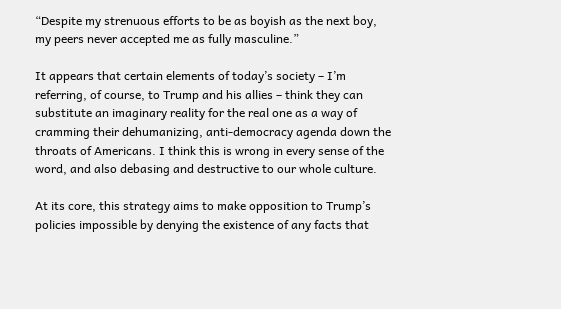“Despite my strenuous efforts to be as boyish as the next boy, my peers never accepted me as fully masculine.”

It appears that certain elements of today’s society – I’m referring, of course, to Trump and his allies – think they can substitute an imaginary reality for the real one as a way of cramming their dehumanizing, anti-democracy agenda down the throats of Americans. I think this is wrong in every sense of the word, and also debasing and destructive to our whole culture.

At its core, this strategy aims to make opposition to Trump’s policies impossible by denying the existence of any facts that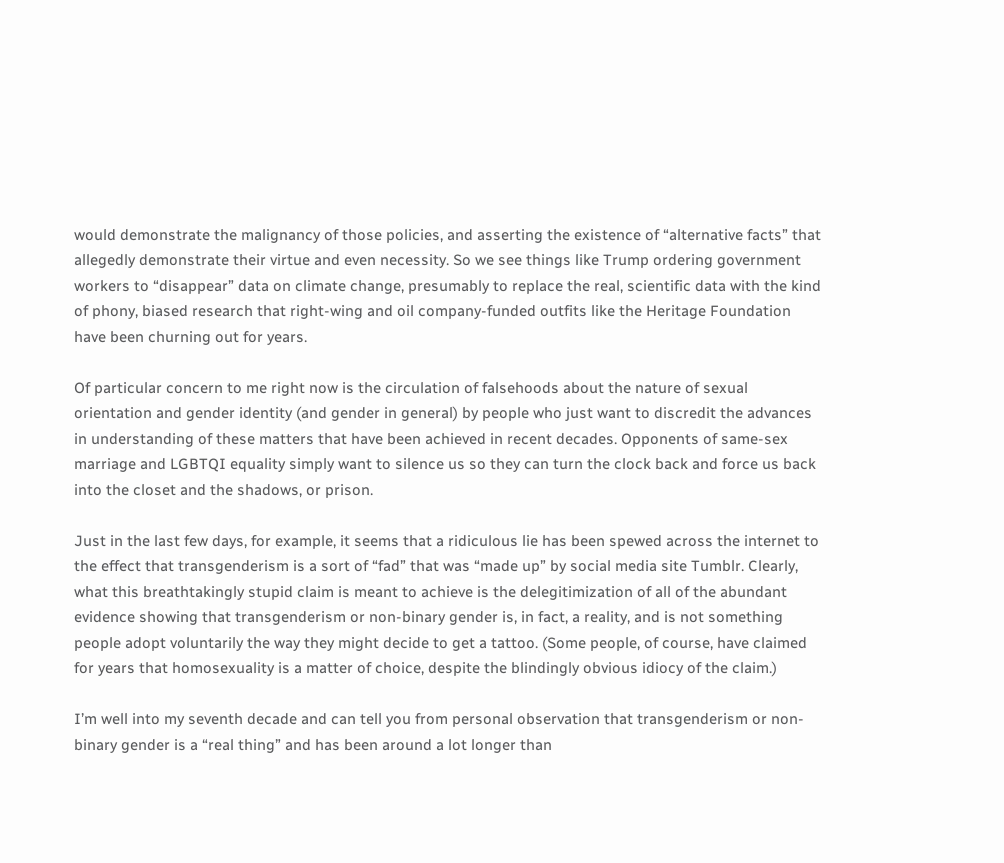would demonstrate the malignancy of those policies, and asserting the existence of “alternative facts” that allegedly demonstrate their virtue and even necessity. So we see things like Trump ordering government workers to “disappear” data on climate change, presumably to replace the real, scientific data with the kind of phony, biased research that right-wing and oil company-funded outfits like the Heritage Foundation have been churning out for years.

Of particular concern to me right now is the circulation of falsehoods about the nature of sexual orientation and gender identity (and gender in general) by people who just want to discredit the advances in understanding of these matters that have been achieved in recent decades. Opponents of same-sex marriage and LGBTQI equality simply want to silence us so they can turn the clock back and force us back into the closet and the shadows, or prison.

Just in the last few days, for example, it seems that a ridiculous lie has been spewed across the internet to the effect that transgenderism is a sort of “fad” that was “made up” by social media site Tumblr. Clearly, what this breathtakingly stupid claim is meant to achieve is the delegitimization of all of the abundant evidence showing that transgenderism or non-binary gender is, in fact, a reality, and is not something people adopt voluntarily the way they might decide to get a tattoo. (Some people, of course, have claimed for years that homosexuality is a matter of choice, despite the blindingly obvious idiocy of the claim.)

I’m well into my seventh decade and can tell you from personal observation that transgenderism or non-binary gender is a “real thing” and has been around a lot longer than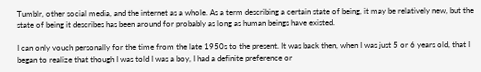Tumblr, other social media, and the internet as a whole. As a term describing a certain state of being, it may be relatively new, but the state of being it describes has been around for probably as long as human beings have existed.

I can only vouch personally for the time from the late 1950s to the present. It was back then, when I was just 5 or 6 years old, that I began to realize that though I was told I was a boy, I had a definite preference or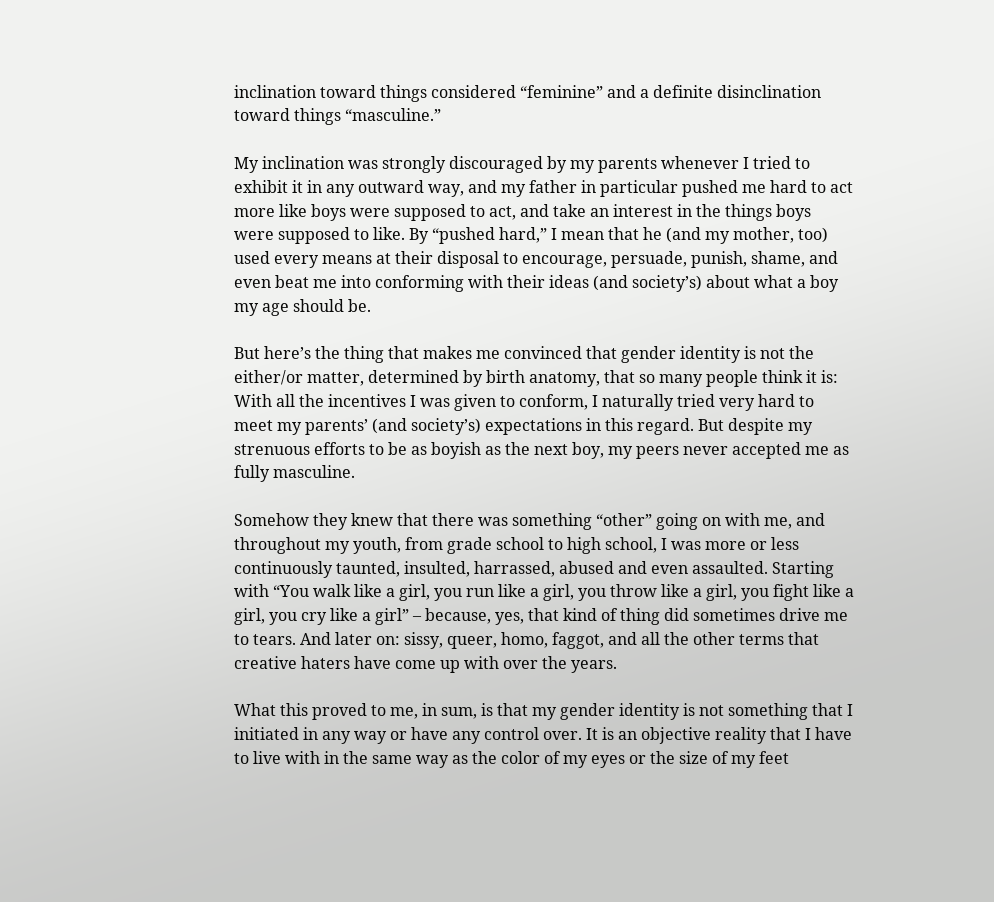inclination toward things considered “feminine” and a definite disinclination toward things “masculine.”

My inclination was strongly discouraged by my parents whenever I tried to exhibit it in any outward way, and my father in particular pushed me hard to act more like boys were supposed to act, and take an interest in the things boys were supposed to like. By “pushed hard,” I mean that he (and my mother, too) used every means at their disposal to encourage, persuade, punish, shame, and even beat me into conforming with their ideas (and society’s) about what a boy my age should be.

But here’s the thing that makes me convinced that gender identity is not the either/or matter, determined by birth anatomy, that so many people think it is: With all the incentives I was given to conform, I naturally tried very hard to meet my parents’ (and society’s) expectations in this regard. But despite my strenuous efforts to be as boyish as the next boy, my peers never accepted me as fully masculine.

Somehow they knew that there was something “other” going on with me, and throughout my youth, from grade school to high school, I was more or less continuously taunted, insulted, harrassed, abused and even assaulted. Starting with “You walk like a girl, you run like a girl, you throw like a girl, you fight like a girl, you cry like a girl” – because, yes, that kind of thing did sometimes drive me to tears. And later on: sissy, queer, homo, faggot, and all the other terms that creative haters have come up with over the years.

What this proved to me, in sum, is that my gender identity is not something that I initiated in any way or have any control over. It is an objective reality that I have to live with in the same way as the color of my eyes or the size of my feet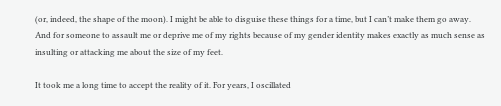(or, indeed, the shape of the moon). I might be able to disguise these things for a time, but I can’t make them go away. And for someone to assault me or deprive me of my rights because of my gender identity makes exactly as much sense as insulting or attacking me about the size of my feet.

It took me a long time to accept the reality of it. For years, I oscillated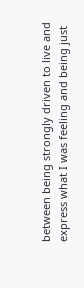between being strongly driven to live and express what I was feeling and being just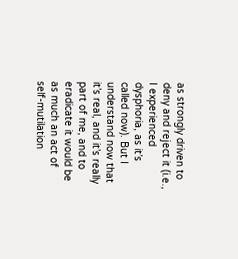as strongly driven to deny and reject it (i.e., I experienced dysphoria, as it’s called now). But I understand now that it’s real, and it’s really part of me, and to eradicate it would be as much an act of self-mutilation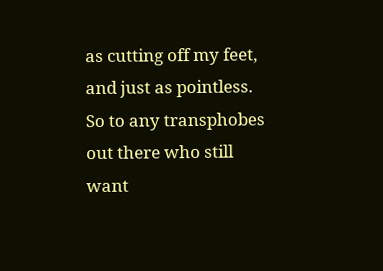as cutting off my feet, and just as pointless. So to any transphobes out there who still want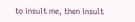to insult me, then insult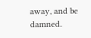away, and be damned.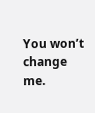You won’t change me.